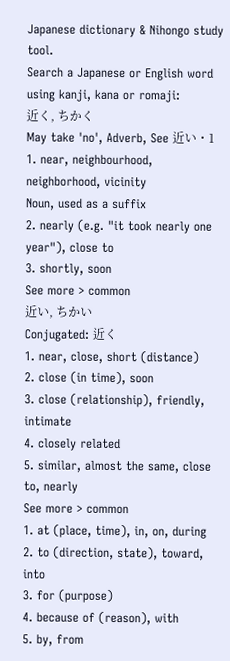Japanese dictionary & Nihongo study tool.
Search a Japanese or English word using kanji, kana or romaji:
近く, ちかく
May take 'no', Adverb, See 近い・1
1. near, neighbourhood, neighborhood, vicinity
Noun, used as a suffix
2. nearly (e.g. "it took nearly one year"), close to
3. shortly, soon
See more > common
近い, ちかい
Conjugated: 近く
1. near, close, short (distance)
2. close (in time), soon
3. close (relationship), friendly, intimate
4. closely related
5. similar, almost the same, close to, nearly
See more > common
1. at (place, time), in, on, during
2. to (direction, state), toward, into
3. for (purpose)
4. because of (reason), with
5. by, from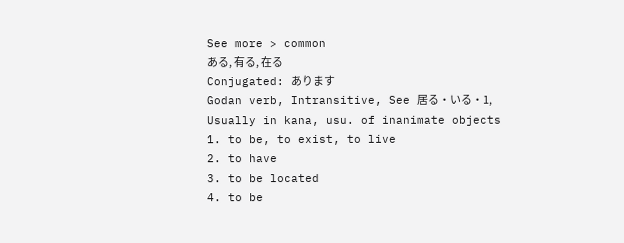See more > common
ある, 有る, 在る
Conjugated: あります
Godan verb, Intransitive, See 居る・いる・1, Usually in kana, usu. of inanimate objects
1. to be, to exist, to live
2. to have
3. to be located
4. to be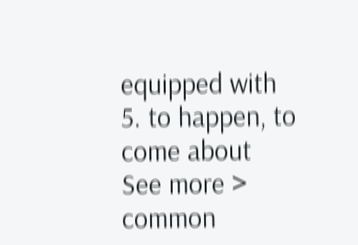equipped with
5. to happen, to come about
See more > common